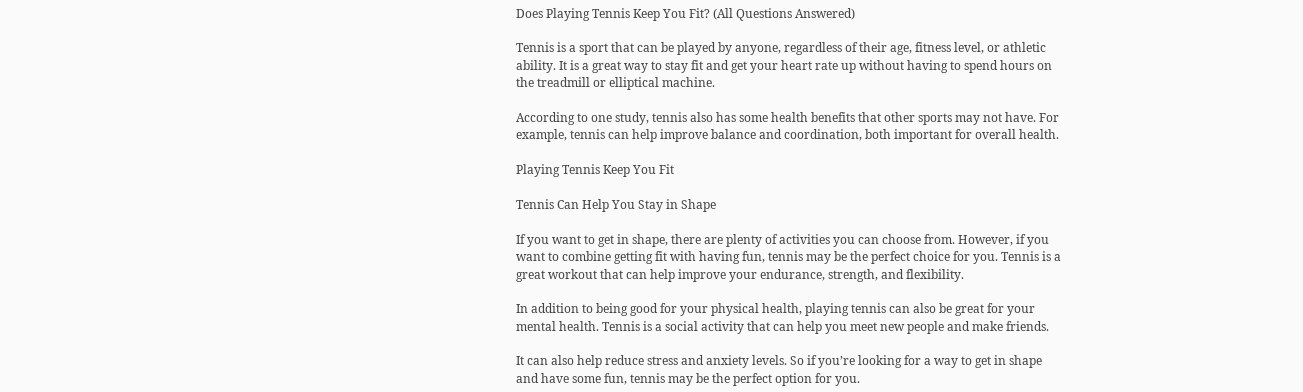Does Playing Tennis Keep You Fit? (All Questions Answered)

Tennis is a sport that can be played by anyone, regardless of their age, fitness level, or athletic ability. It is a great way to stay fit and get your heart rate up without having to spend hours on the treadmill or elliptical machine.

According to one study, tennis also has some health benefits that other sports may not have. For example, tennis can help improve balance and coordination, both important for overall health.

Playing Tennis Keep You Fit

Tennis Can Help You Stay in Shape

If you want to get in shape, there are plenty of activities you can choose from. However, if you want to combine getting fit with having fun, tennis may be the perfect choice for you. Tennis is a great workout that can help improve your endurance, strength, and flexibility.

In addition to being good for your physical health, playing tennis can also be great for your mental health. Tennis is a social activity that can help you meet new people and make friends.

It can also help reduce stress and anxiety levels. So if you’re looking for a way to get in shape and have some fun, tennis may be the perfect option for you.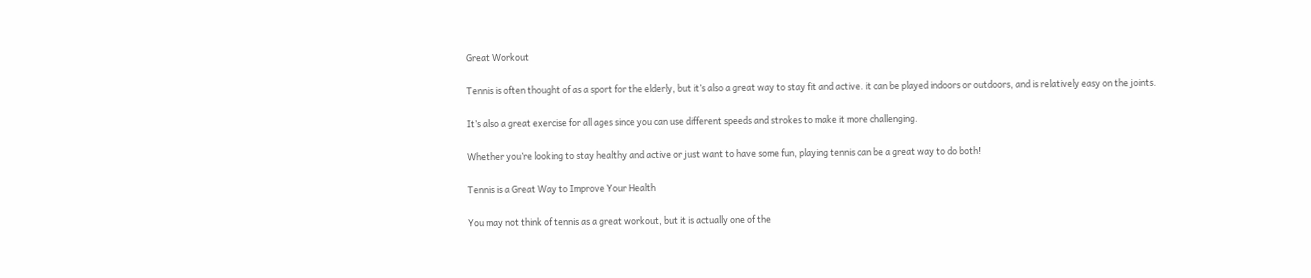Great Workout

Tennis is often thought of as a sport for the elderly, but it’s also a great way to stay fit and active. it can be played indoors or outdoors, and is relatively easy on the joints.

It’s also a great exercise for all ages since you can use different speeds and strokes to make it more challenging.

Whether you’re looking to stay healthy and active or just want to have some fun, playing tennis can be a great way to do both!

Tennis is a Great Way to Improve Your Health

You may not think of tennis as a great workout, but it is actually one of the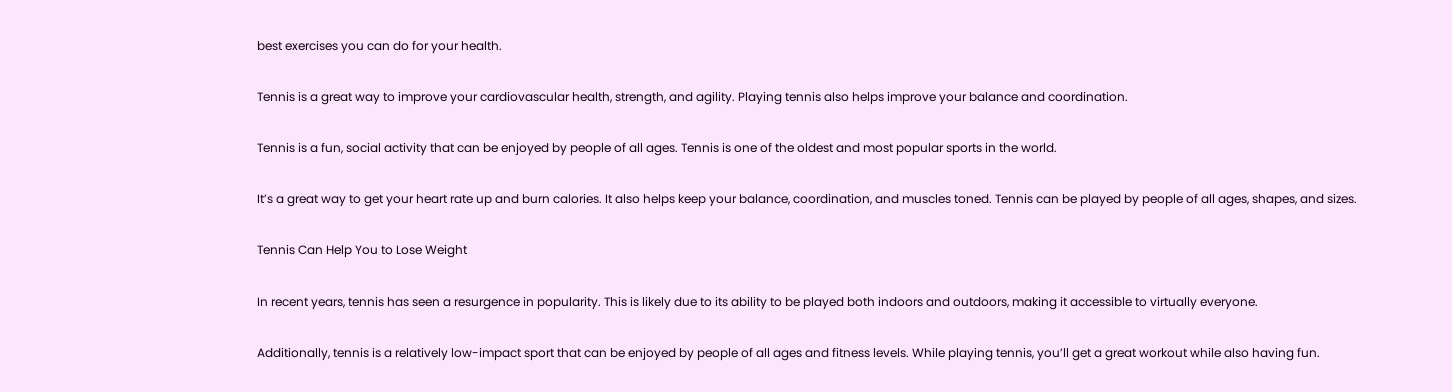best exercises you can do for your health.

Tennis is a great way to improve your cardiovascular health, strength, and agility. Playing tennis also helps improve your balance and coordination.

Tennis is a fun, social activity that can be enjoyed by people of all ages. Tennis is one of the oldest and most popular sports in the world.

It’s a great way to get your heart rate up and burn calories. It also helps keep your balance, coordination, and muscles toned. Tennis can be played by people of all ages, shapes, and sizes.

Tennis Can Help You to Lose Weight

In recent years, tennis has seen a resurgence in popularity. This is likely due to its ability to be played both indoors and outdoors, making it accessible to virtually everyone.

Additionally, tennis is a relatively low-impact sport that can be enjoyed by people of all ages and fitness levels. While playing tennis, you’ll get a great workout while also having fun.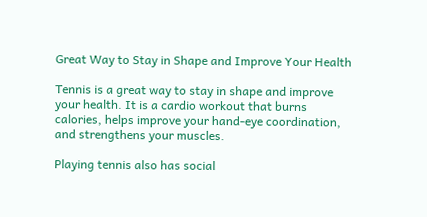Great Way to Stay in Shape and Improve Your Health

Tennis is a great way to stay in shape and improve your health. It is a cardio workout that burns calories, helps improve your hand-eye coordination, and strengthens your muscles.

Playing tennis also has social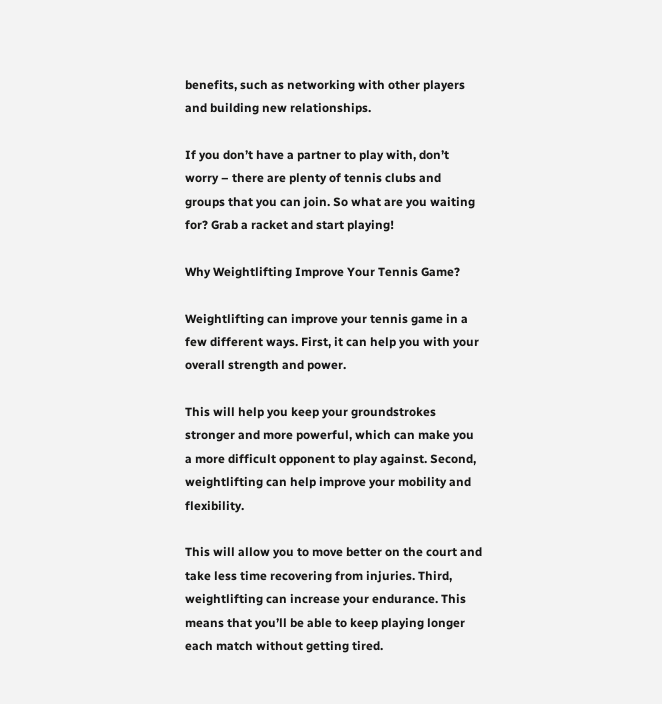benefits, such as networking with other players and building new relationships.

If you don’t have a partner to play with, don’t worry – there are plenty of tennis clubs and groups that you can join. So what are you waiting for? Grab a racket and start playing!

Why Weightlifting Improve Your Tennis Game?

Weightlifting can improve your tennis game in a few different ways. First, it can help you with your overall strength and power.

This will help you keep your groundstrokes stronger and more powerful, which can make you a more difficult opponent to play against. Second, weightlifting can help improve your mobility and flexibility.

This will allow you to move better on the court and take less time recovering from injuries. Third, weightlifting can increase your endurance. This means that you’ll be able to keep playing longer each match without getting tired.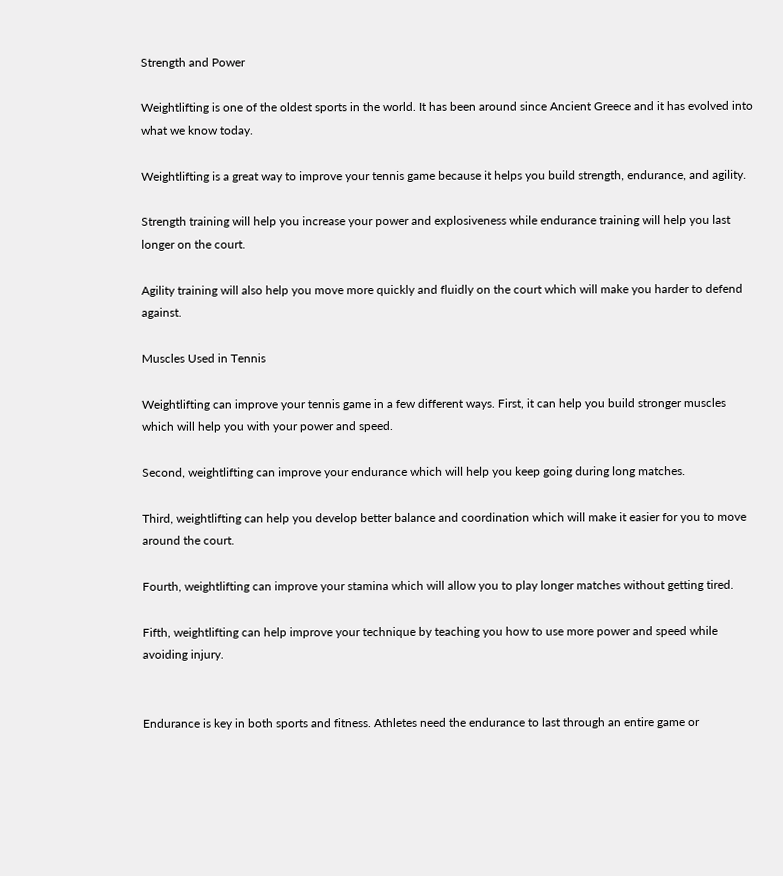Strength and Power

Weightlifting is one of the oldest sports in the world. It has been around since Ancient Greece and it has evolved into what we know today.

Weightlifting is a great way to improve your tennis game because it helps you build strength, endurance, and agility.

Strength training will help you increase your power and explosiveness while endurance training will help you last longer on the court.

Agility training will also help you move more quickly and fluidly on the court which will make you harder to defend against.

Muscles Used in Tennis

Weightlifting can improve your tennis game in a few different ways. First, it can help you build stronger muscles which will help you with your power and speed.

Second, weightlifting can improve your endurance which will help you keep going during long matches.

Third, weightlifting can help you develop better balance and coordination which will make it easier for you to move around the court.

Fourth, weightlifting can improve your stamina which will allow you to play longer matches without getting tired.

Fifth, weightlifting can help improve your technique by teaching you how to use more power and speed while avoiding injury.


Endurance is key in both sports and fitness. Athletes need the endurance to last through an entire game or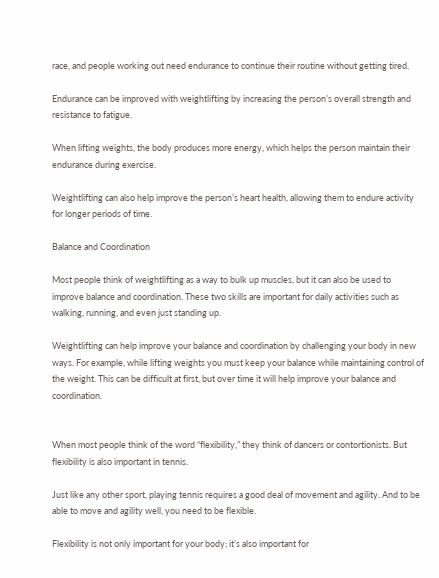race, and people working out need endurance to continue their routine without getting tired.

Endurance can be improved with weightlifting by increasing the person’s overall strength and resistance to fatigue.

When lifting weights, the body produces more energy, which helps the person maintain their endurance during exercise.

Weightlifting can also help improve the person’s heart health, allowing them to endure activity for longer periods of time.

Balance and Coordination

Most people think of weightlifting as a way to bulk up muscles, but it can also be used to improve balance and coordination. These two skills are important for daily activities such as walking, running, and even just standing up.

Weightlifting can help improve your balance and coordination by challenging your body in new ways. For example, while lifting weights you must keep your balance while maintaining control of the weight. This can be difficult at first, but over time it will help improve your balance and coordination.


When most people think of the word “flexibility,” they think of dancers or contortionists. But flexibility is also important in tennis.

Just like any other sport, playing tennis requires a good deal of movement and agility. And to be able to move and agility well, you need to be flexible.

Flexibility is not only important for your body; it’s also important for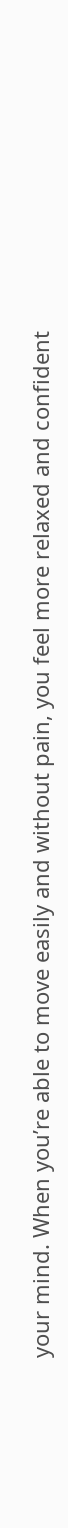your mind. When you’re able to move easily and without pain, you feel more relaxed and confident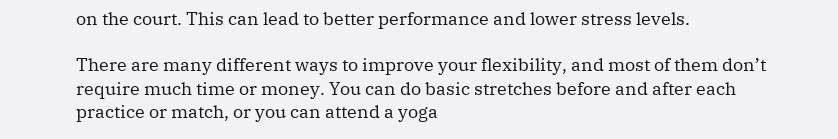on the court. This can lead to better performance and lower stress levels.

There are many different ways to improve your flexibility, and most of them don’t require much time or money. You can do basic stretches before and after each practice or match, or you can attend a yoga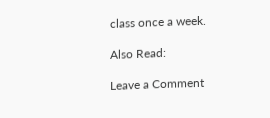class once a week.

Also Read:

Leave a Comment